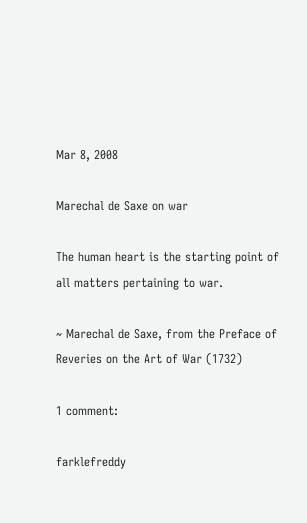Mar 8, 2008

Marechal de Saxe on war

The human heart is the starting point of all matters pertaining to war.

~ Marechal de Saxe, from the Preface of Reveries on the Art of War (1732)

1 comment:

farklefreddy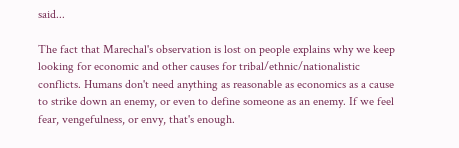said...

The fact that Marechal's observation is lost on people explains why we keep looking for economic and other causes for tribal/ethnic/nationalistic conflicts. Humans don't need anything as reasonable as economics as a cause to strike down an enemy, or even to define someone as an enemy. If we feel fear, vengefulness, or envy, that's enough.